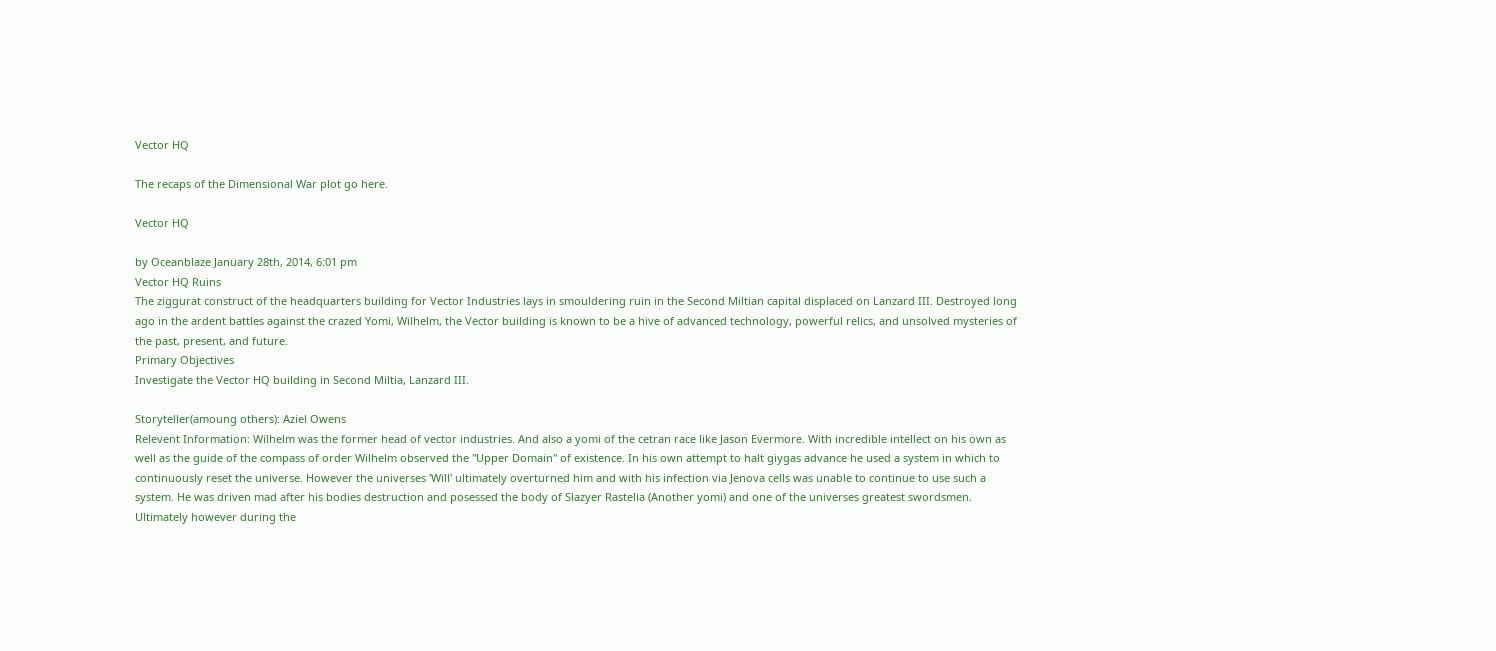Vector HQ

The recaps of the Dimensional War plot go here.

Vector HQ

by Oceanblaze January 28th, 2014, 6:01 pm
Vector HQ Ruins
The ziggurat construct of the headquarters building for Vector Industries lays in smouldering ruin in the Second Miltian capital displaced on Lanzard III. Destroyed long ago in the ardent battles against the crazed Yomi, Wilhelm, the Vector building is known to be a hive of advanced technology, powerful relics, and unsolved mysteries of the past, present, and future.
Primary Objectives
Investigate the Vector HQ building in Second Miltia, Lanzard III.

Storyteller(amoung others): Aziel Owens
Relevent Information: Wilhelm was the former head of vector industries. And also a yomi of the cetran race like Jason Evermore. With incredible intellect on his own as well as the guide of the compass of order Wilhelm observed the "Upper Domain" of existence. In his own attempt to halt giygas advance he used a system in which to continuously reset the universe. However the universes 'Will' ultimately overturned him and with his infection via Jenova cells was unable to continue to use such a system. He was driven mad after his bodies destruction and posessed the body of Slazyer Rastelia (Another yomi) and one of the universes greatest swordsmen. Ultimately however during the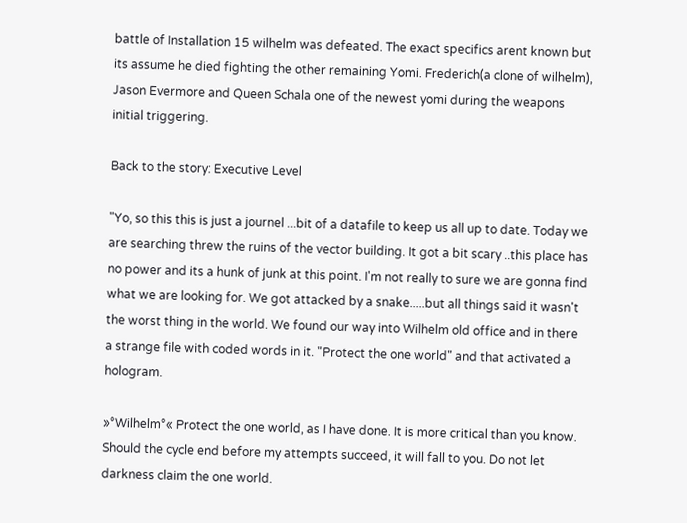battle of Installation 15 wilhelm was defeated. The exact specifics arent known but its assume he died fighting the other remaining Yomi. Frederich(a clone of wilhelm), Jason Evermore and Queen Schala one of the newest yomi during the weapons initial triggering.

Back to the story: Executive Level

"Yo, so this this is just a journel ...bit of a datafile to keep us all up to date. Today we are searching threw the ruins of the vector building. It got a bit scary ..this place has no power and its a hunk of junk at this point. I'm not really to sure we are gonna find what we are looking for. We got attacked by a snake.....but all things said it wasn't the worst thing in the world. We found our way into Wilhelm old office and in there a strange file with coded words in it. "Protect the one world" and that activated a hologram.

»°Wilhelm°« Protect the one world, as I have done. It is more critical than you know. Should the cycle end before my attempts succeed, it will fall to you. Do not let darkness claim the one world.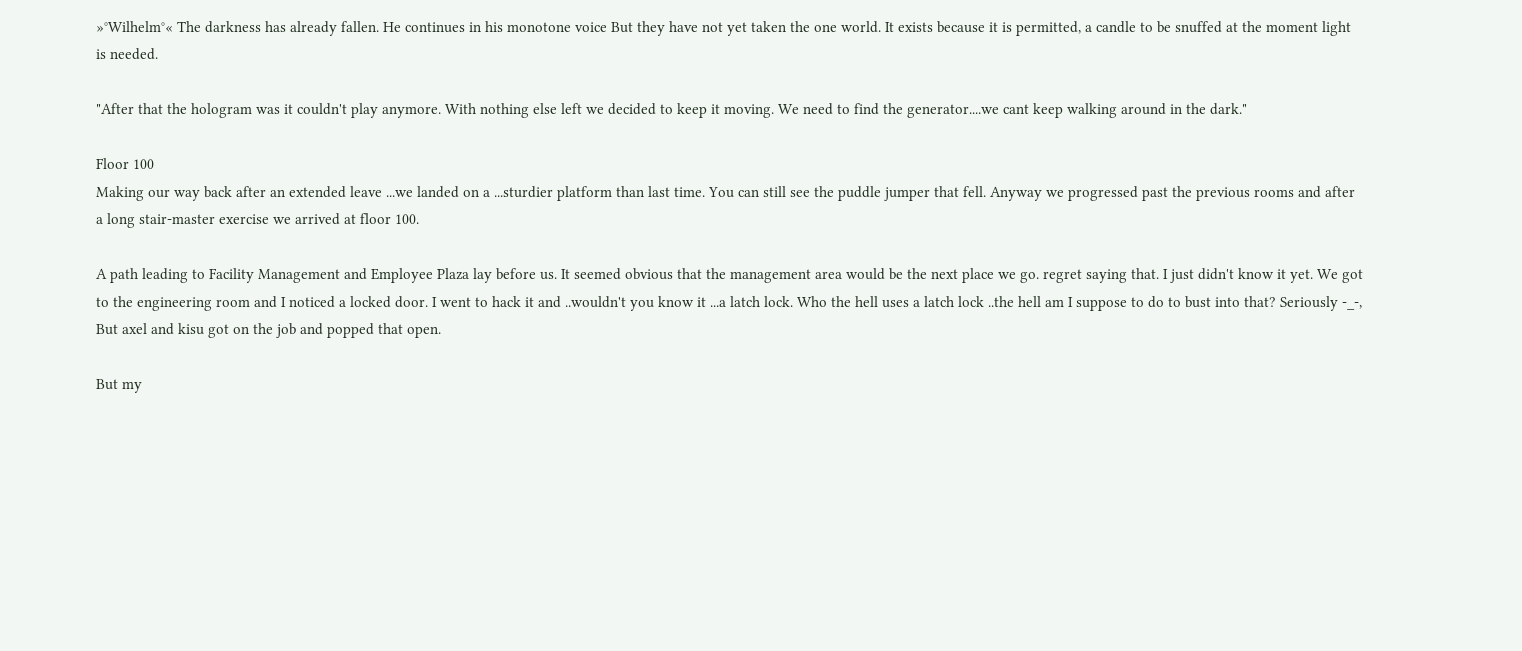»°Wilhelm°« The darkness has already fallen. He continues in his monotone voice But they have not yet taken the one world. It exists because it is permitted, a candle to be snuffed at the moment light is needed.

"After that the hologram was it couldn't play anymore. With nothing else left we decided to keep it moving. We need to find the generator....we cant keep walking around in the dark."

Floor 100
Making our way back after an extended leave ...we landed on a ...sturdier platform than last time. You can still see the puddle jumper that fell. Anyway we progressed past the previous rooms and after a long stair-master exercise we arrived at floor 100.

A path leading to Facility Management and Employee Plaza lay before us. It seemed obvious that the management area would be the next place we go. regret saying that. I just didn't know it yet. We got to the engineering room and I noticed a locked door. I went to hack it and ..wouldn't you know it ...a latch lock. Who the hell uses a latch lock ..the hell am I suppose to do to bust into that? Seriously -_-, But axel and kisu got on the job and popped that open.

But my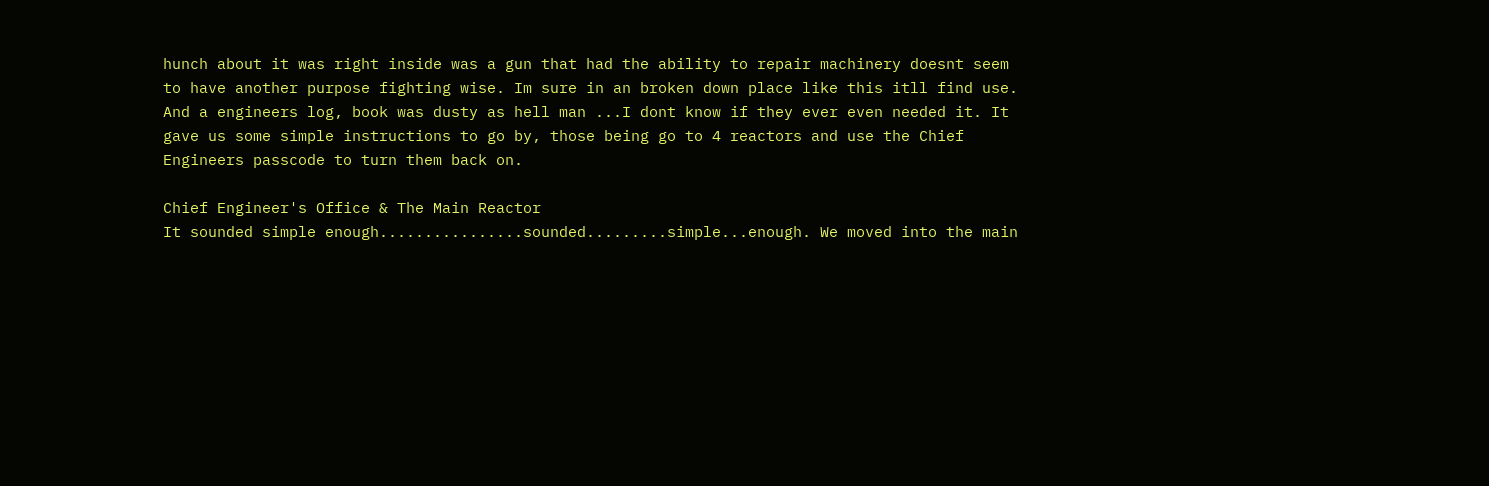hunch about it was right inside was a gun that had the ability to repair machinery doesnt seem to have another purpose fighting wise. Im sure in an broken down place like this itll find use. And a engineers log, book was dusty as hell man ...I dont know if they ever even needed it. It gave us some simple instructions to go by, those being go to 4 reactors and use the Chief Engineers passcode to turn them back on.

Chief Engineer's Office & The Main Reactor
It sounded simple enough................sounded.........simple...enough. We moved into the main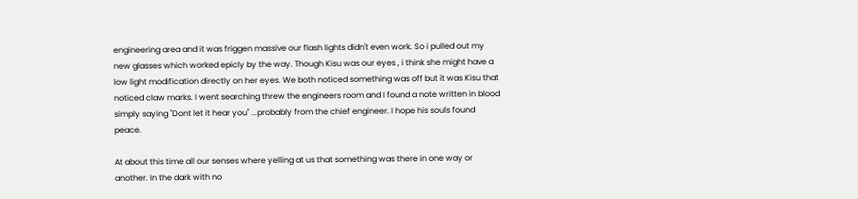engineering area and it was friggen massive our flash lights didn't even work. So i pulled out my new glasses which worked epicly by the way. Though Kisu was our eyes , i think she might have a low light modification directly on her eyes. We both noticed something was off but it was Kisu that noticed claw marks. I went searching threw the engineers room and I found a note written in blood simply saying "Dont let it hear you" ...probably from the chief engineer. I hope his souls found peace.

At about this time all our senses where yelling at us that something was there in one way or another. In the dark with no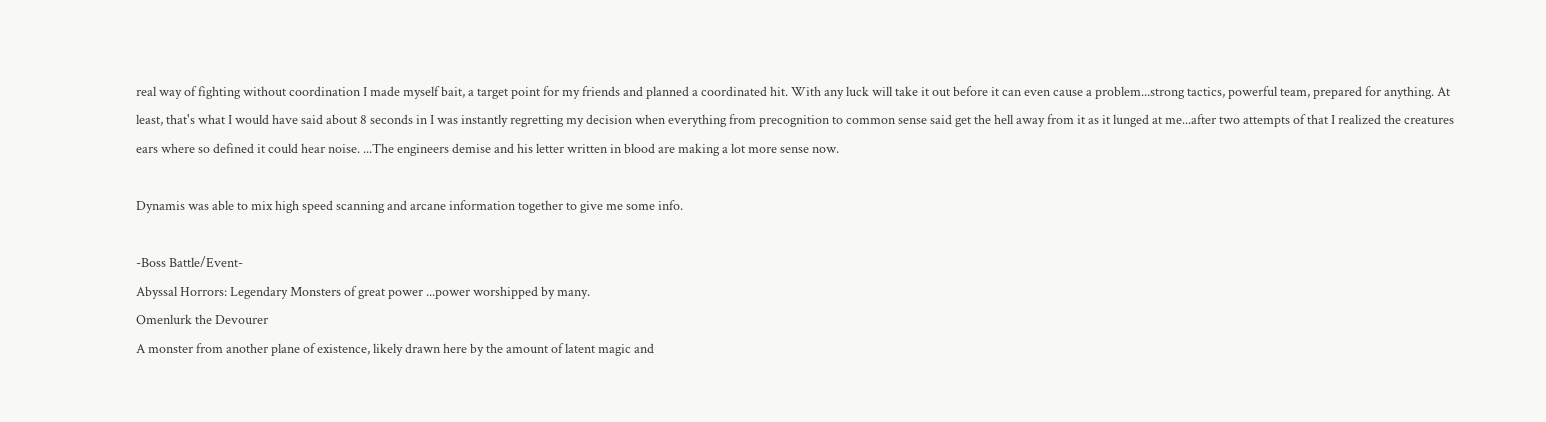real way of fighting without coordination I made myself bait, a target point for my friends and planned a coordinated hit. With any luck will take it out before it can even cause a problem...strong tactics, powerful team, prepared for anything. At least, that's what I would have said about 8 seconds in I was instantly regretting my decision when everything from precognition to common sense said get the hell away from it as it lunged at me...after two attempts of that I realized the creatures ears where so defined it could hear noise. ...The engineers demise and his letter written in blood are making a lot more sense now.

Dynamis was able to mix high speed scanning and arcane information together to give me some info.

-Boss Battle/Event-
Abyssal Horrors: Legendary Monsters of great power ...power worshipped by many.
Omenlurk the Devourer
A monster from another plane of existence, likely drawn here by the amount of latent magic and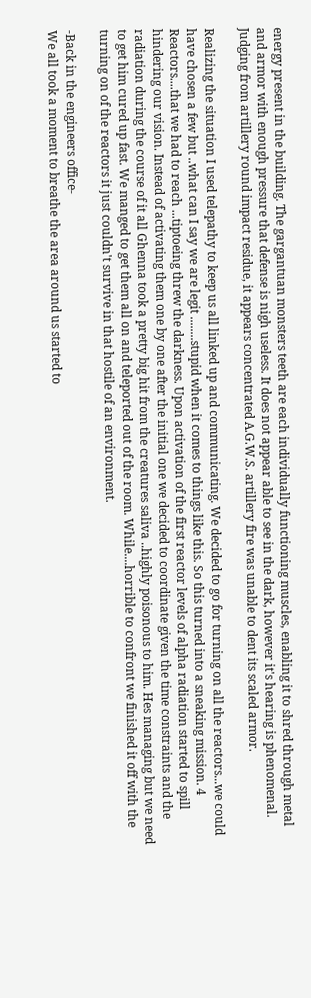energy present in the building. The gargantuan monsters teeth are each individually functioning muscles, enabling it to shred through metal and armor with enough pressure that defense is nigh useless. It does not appear able to see in the dark, however it's hearing is phenomenal. Judging from artillery round impact residue, it appears concentrated A.G.W.S. artillery fire was unable to dent its scaled armor.

Realizing the situation I used telepathy to keep us all linked up and communicating. We decided to go for turning on all the reactors...we could have chosen a few but ..what can I say we are legit ........stupid when it comes to things like this. So this turned into a sneaking mission. 4 Reactors....that we had to reach ...tiptoeing threw the darkness. Upon activation of the first reactor levels of alpha radiation started to spill hindering our vision. Instead of activating them one by one after the initial one we decided to coordinate given the time constraints and the radiation during the course of it all Ghenna took a pretty big hit from the creatures saliva ..highly poisonous to him. Hes managing but we need to get him cured up fast. We manged to get them all on and teleported out of the room. While....horrible to confront we finished it off with the turning on of the reactors it just couldn't survive in that hostile of an environment.

-Back in the engineers office-
We all took a moment to breathe the area around us started to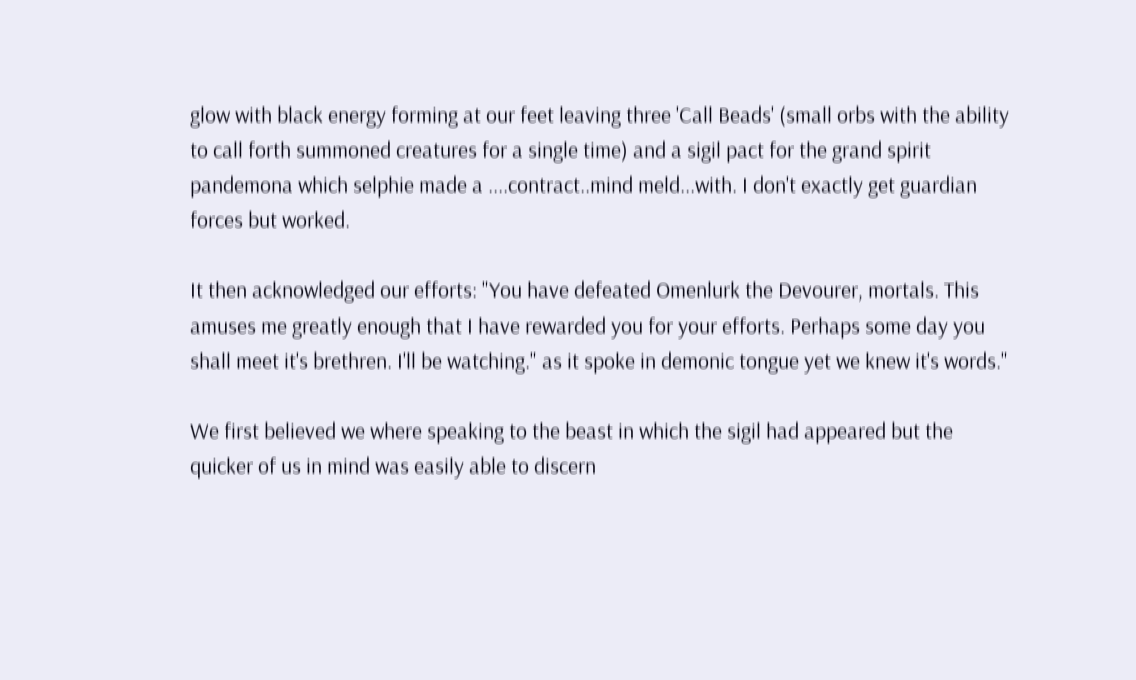glow with black energy forming at our feet leaving three 'Call Beads' (small orbs with the ability to call forth summoned creatures for a single time) and a sigil pact for the grand spirit pandemona which selphie made a ....contract..mind meld...with. I don't exactly get guardian forces but worked.

It then acknowledged our efforts: "You have defeated Omenlurk the Devourer, mortals. This amuses me greatly enough that I have rewarded you for your efforts. Perhaps some day you shall meet it's brethren. I'll be watching." as it spoke in demonic tongue yet we knew it's words."

We first believed we where speaking to the beast in which the sigil had appeared but the quicker of us in mind was easily able to discern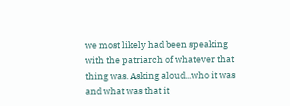we most likely had been speaking with the patriarch of whatever that thing was. Asking aloud...who it was and what was that it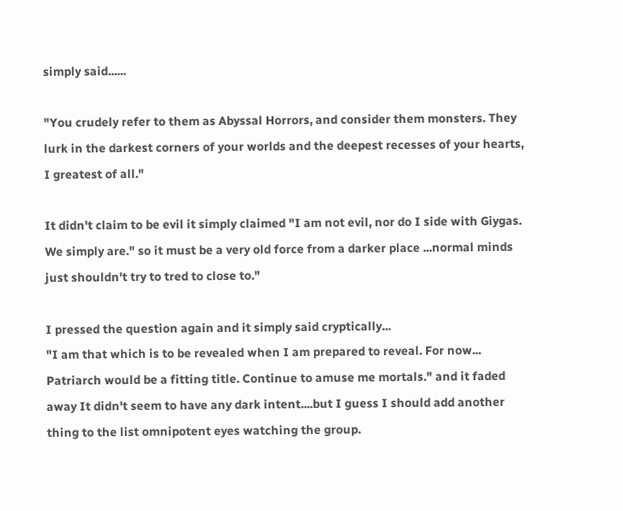simply said......

"You crudely refer to them as Abyssal Horrors, and consider them monsters. They lurk in the darkest corners of your worlds and the deepest recesses of your hearts, I greatest of all."

It didn't claim to be evil it simply claimed "I am not evil, nor do I side with Giygas. We simply are." so it must be a very old force from a darker place ...normal minds just shouldn't try to tred to close to."

I pressed the question again and it simply said cryptically...
"I am that which is to be revealed when I am prepared to reveal. For now... Patriarch would be a fitting title. Continue to amuse me mortals." and it faded away It didn't seem to have any dark intent....but I guess I should add another thing to the list omnipotent eyes watching the group.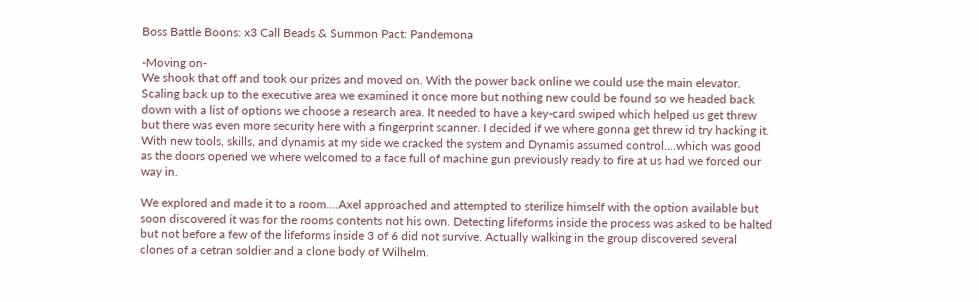Boss Battle Boons: x3 Call Beads & Summon Pact: Pandemona

-Moving on-
We shook that off and took our prizes and moved on. With the power back online we could use the main elevator. Scaling back up to the executive area we examined it once more but nothing new could be found so we headed back down with a list of options we choose a research area. It needed to have a key-card swiped which helped us get threw but there was even more security here with a fingerprint scanner. I decided if we where gonna get threw id try hacking it. With new tools, skills, and dynamis at my side we cracked the system and Dynamis assumed control....which was good as the doors opened we where welcomed to a face full of machine gun previously ready to fire at us had we forced our way in.

We explored and made it to a room....Axel approached and attempted to sterilize himself with the option available but soon discovered it was for the rooms contents not his own. Detecting lifeforms inside the process was asked to be halted but not before a few of the lifeforms inside 3 of 6 did not survive. Actually walking in the group discovered several clones of a cetran soldier and a clone body of Wilhelm.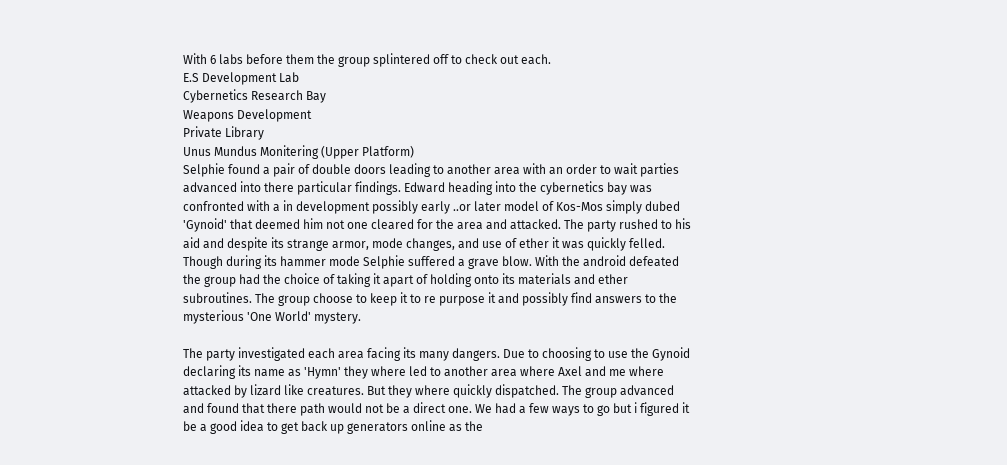With 6 labs before them the group splintered off to check out each.
E.S Development Lab
Cybernetics Research Bay
Weapons Development
Private Library
Unus Mundus Monitering (Upper Platform)
Selphie found a pair of double doors leading to another area with an order to wait parties advanced into there particular findings. Edward heading into the cybernetics bay was confronted with a in development possibly early ..or later model of Kos-Mos simply dubed 'Gynoid' that deemed him not one cleared for the area and attacked. The party rushed to his aid and despite its strange armor, mode changes, and use of ether it was quickly felled. Though during its hammer mode Selphie suffered a grave blow. With the android defeated the group had the choice of taking it apart of holding onto its materials and ether subroutines. The group choose to keep it to re purpose it and possibly find answers to the mysterious 'One World' mystery.

The party investigated each area facing its many dangers. Due to choosing to use the Gynoid declaring its name as 'Hymn' they where led to another area where Axel and me where attacked by lizard like creatures. But they where quickly dispatched. The group advanced and found that there path would not be a direct one. We had a few ways to go but i figured it be a good idea to get back up generators online as the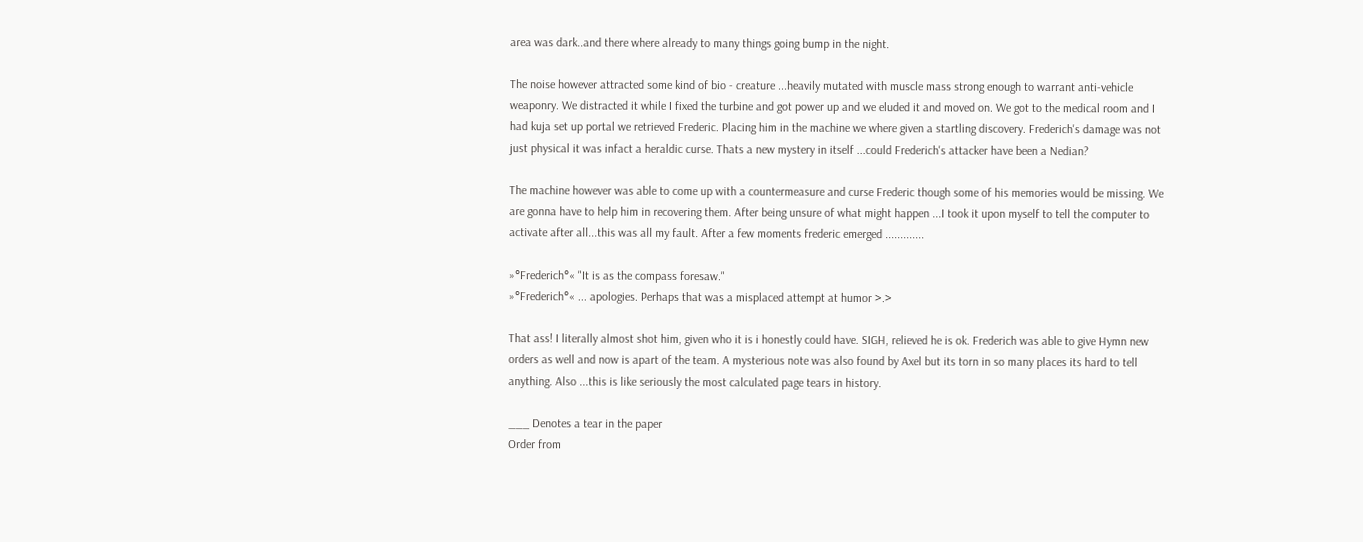area was dark..and there where already to many things going bump in the night.

The noise however attracted some kind of bio - creature ...heavily mutated with muscle mass strong enough to warrant anti-vehicle weaponry. We distracted it while I fixed the turbine and got power up and we eluded it and moved on. We got to the medical room and I had kuja set up portal we retrieved Frederic. Placing him in the machine we where given a startling discovery. Frederich's damage was not just physical it was infact a heraldic curse. Thats a new mystery in itself ...could Frederich's attacker have been a Nedian?

The machine however was able to come up with a countermeasure and curse Frederic though some of his memories would be missing. We are gonna have to help him in recovering them. After being unsure of what might happen ...I took it upon myself to tell the computer to activate after all...this was all my fault. After a few moments frederic emerged .............

»°Frederich°« "It is as the compass foresaw."
»°Frederich°« ... apologies. Perhaps that was a misplaced attempt at humor >.>

That ass! I literally almost shot him, given who it is i honestly could have. SIGH, relieved he is ok. Frederich was able to give Hymn new orders as well and now is apart of the team. A mysterious note was also found by Axel but its torn in so many places its hard to tell anything. Also ...this is like seriously the most calculated page tears in history.

___ Denotes a tear in the paper
Order from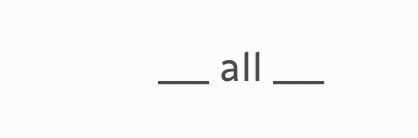___ all ___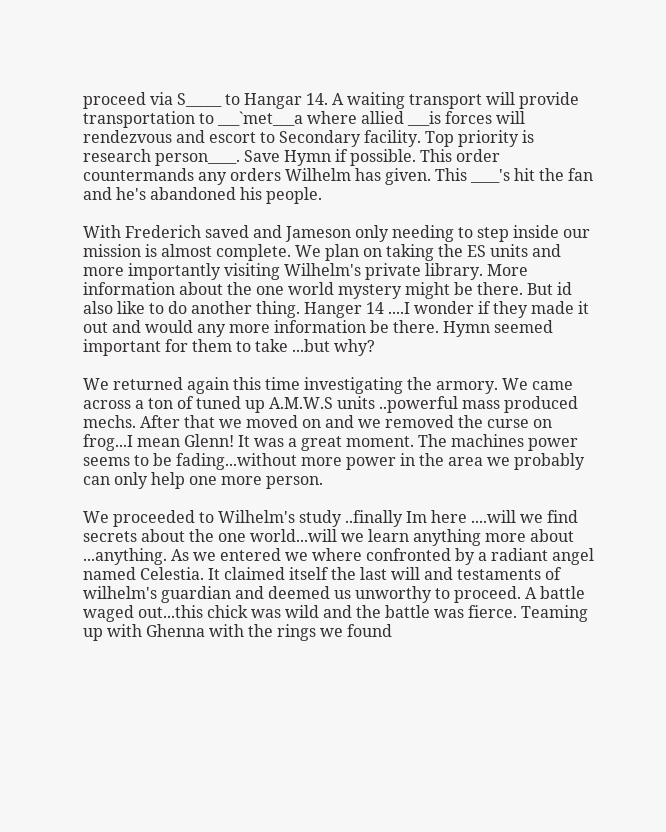proceed via S_____ to Hangar 14. A waiting transport will provide transportation to ___`met___a where allied ___is forces will rendezvous and escort to Secondary facility. Top priority is research person____. Save Hymn if possible. This order countermands any orders Wilhelm has given. This ____'s hit the fan and he's abandoned his people.

With Frederich saved and Jameson only needing to step inside our mission is almost complete. We plan on taking the ES units and more importantly visiting Wilhelm's private library. More information about the one world mystery might be there. But id also like to do another thing. Hanger 14 ....I wonder if they made it out and would any more information be there. Hymn seemed important for them to take ...but why?

We returned again this time investigating the armory. We came across a ton of tuned up A.M.W.S units ..powerful mass produced mechs. After that we moved on and we removed the curse on frog...I mean Glenn! It was a great moment. The machines power seems to be fading...without more power in the area we probably can only help one more person.

We proceeded to Wilhelm's study ..finally Im here ....will we find secrets about the one world...will we learn anything more about ...anything. As we entered we where confronted by a radiant angel named Celestia. It claimed itself the last will and testaments of wilhelm's guardian and deemed us unworthy to proceed. A battle waged out...this chick was wild and the battle was fierce. Teaming up with Ghenna with the rings we found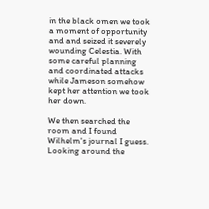in the black omen we took a moment of opportunity and and seized it severely wounding Celestia. With some careful planning and coordinated attacks while Jameson somehow kept her attention we took her down.

We then searched the room and I found Wilhelm's journal I guess. Looking around the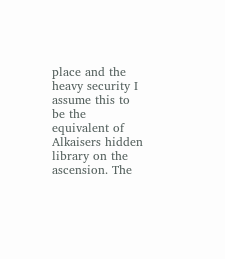place and the heavy security I assume this to be the equivalent of Alkaisers hidden library on the ascension. The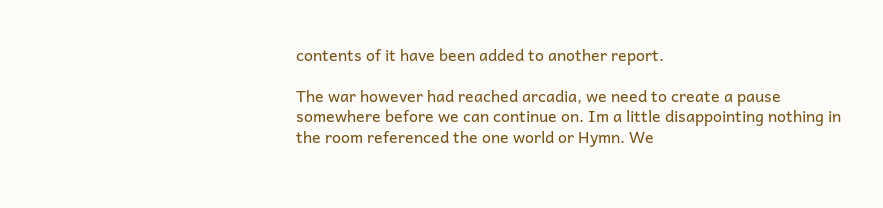contents of it have been added to another report.

The war however had reached arcadia, we need to create a pause somewhere before we can continue on. Im a little disappointing nothing in the room referenced the one world or Hymn. We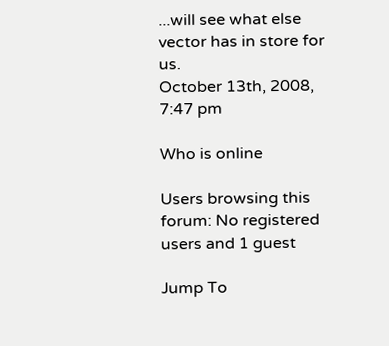...will see what else vector has in store for us.
October 13th, 2008, 7:47 pm

Who is online

Users browsing this forum: No registered users and 1 guest

Jump To